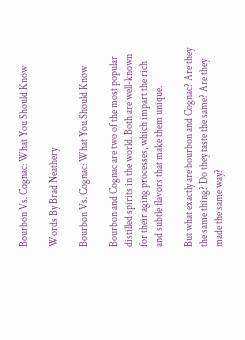Bourbon Vs. Cognac: What You Should Know

Words By Brad Neathery

Bourbon Vs. Cognac: What You Should Know

Bourbon and Cognac are two of the most popular distilled spirits in the world. Both are well-known for their aging processes, which impart the rich and subtle flavors that make them unique.

But what exactly are bourbon and Cognac? Are they the same thing? Do they taste the same? Are they made the same way?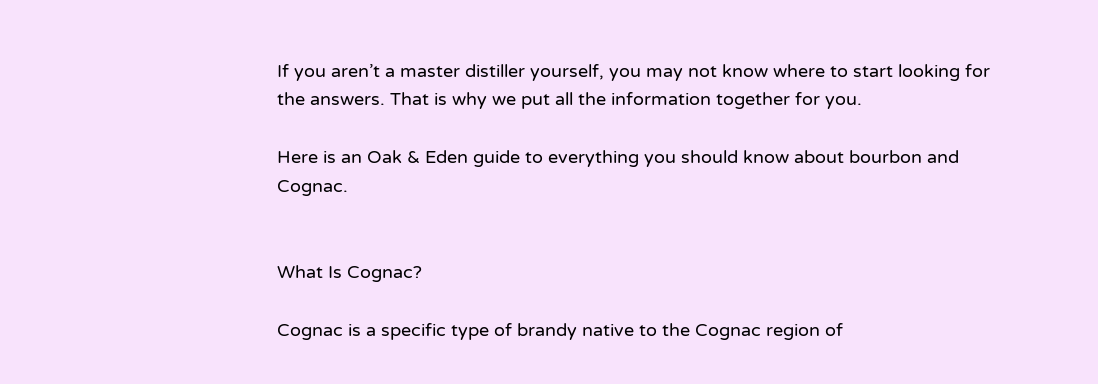If you aren’t a master distiller yourself, you may not know where to start looking for the answers. That is why we put all the information together for you.

Here is an Oak & Eden guide to everything you should know about bourbon and Cognac.


What Is Cognac?

Cognac is a specific type of brandy native to the Cognac region of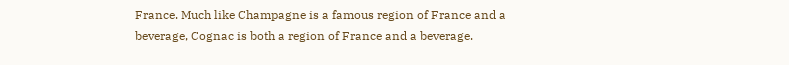France. Much like Champagne is a famous region of France and a beverage, Cognac is both a region of France and a beverage.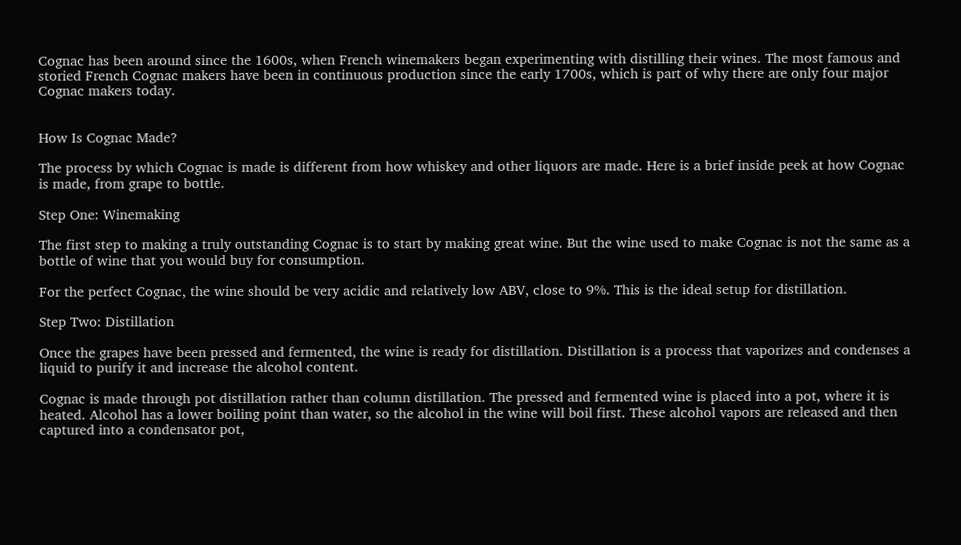Cognac has been around since the 1600s, when French winemakers began experimenting with distilling their wines. The most famous and storied French Cognac makers have been in continuous production since the early 1700s, which is part of why there are only four major Cognac makers today.


How Is Cognac Made?

The process by which Cognac is made is different from how whiskey and other liquors are made. Here is a brief inside peek at how Cognac is made, from grape to bottle.

Step One: Winemaking

The first step to making a truly outstanding Cognac is to start by making great wine. But the wine used to make Cognac is not the same as a bottle of wine that you would buy for consumption.

For the perfect Cognac, the wine should be very acidic and relatively low ABV, close to 9%. This is the ideal setup for distillation.

Step Two: Distillation

Once the grapes have been pressed and fermented, the wine is ready for distillation. Distillation is a process that vaporizes and condenses a liquid to purify it and increase the alcohol content.

Cognac is made through pot distillation rather than column distillation. The pressed and fermented wine is placed into a pot, where it is heated. Alcohol has a lower boiling point than water, so the alcohol in the wine will boil first. These alcohol vapors are released and then captured into a condensator pot,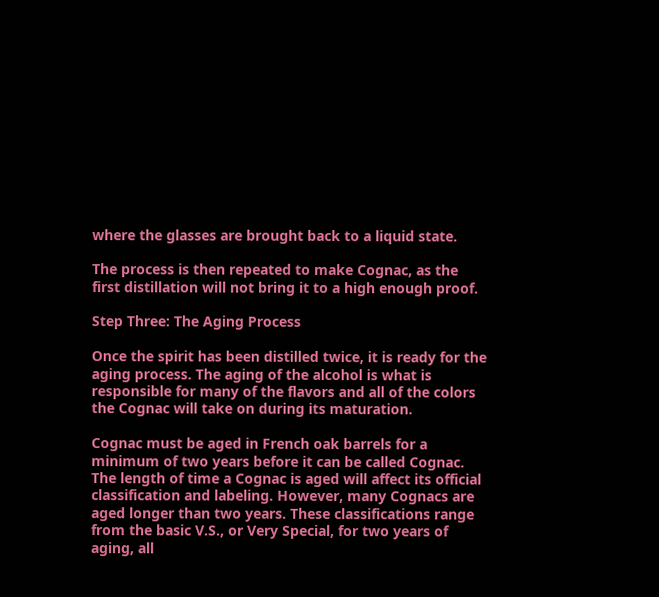where the glasses are brought back to a liquid state.

The process is then repeated to make Cognac, as the first distillation will not bring it to a high enough proof.

Step Three: The Aging Process

Once the spirit has been distilled twice, it is ready for the aging process. The aging of the alcohol is what is responsible for many of the flavors and all of the colors the Cognac will take on during its maturation.

Cognac must be aged in French oak barrels for a minimum of two years before it can be called Cognac. The length of time a Cognac is aged will affect its official classification and labeling. However, many Cognacs are aged longer than two years. These classifications range from the basic V.S., or Very Special, for two years of aging, all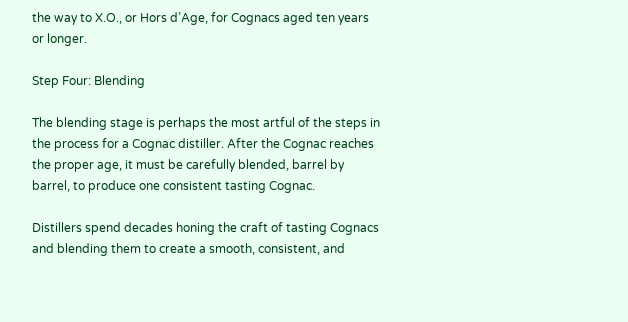the way to X.O., or Hors d’Age, for Cognacs aged ten years or longer.

Step Four: Blending

The blending stage is perhaps the most artful of the steps in the process for a Cognac distiller. After the Cognac reaches the proper age, it must be carefully blended, barrel by barrel, to produce one consistent tasting Cognac.

Distillers spend decades honing the craft of tasting Cognacs and blending them to create a smooth, consistent, and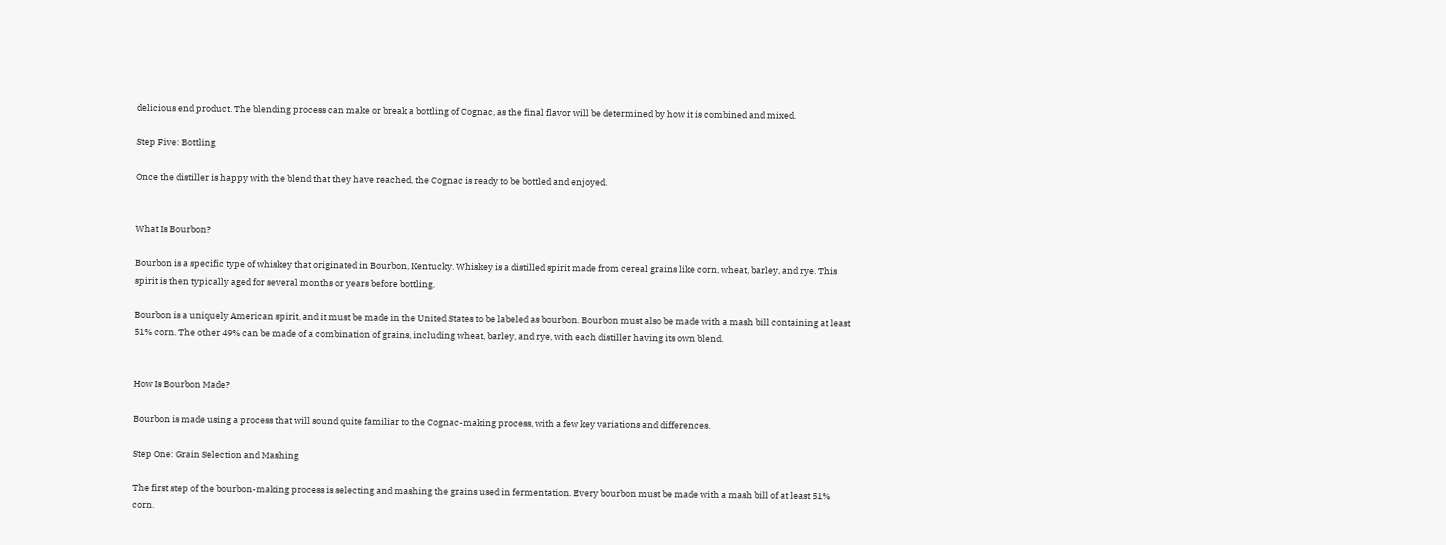delicious end product. The blending process can make or break a bottling of Cognac, as the final flavor will be determined by how it is combined and mixed.

Step Five: Bottling

Once the distiller is happy with the blend that they have reached, the Cognac is ready to be bottled and enjoyed.


What Is Bourbon?

Bourbon is a specific type of whiskey that originated in Bourbon, Kentucky. Whiskey is a distilled spirit made from cereal grains like corn, wheat, barley, and rye. This spirit is then typically aged for several months or years before bottling.

Bourbon is a uniquely American spirit, and it must be made in the United States to be labeled as bourbon. Bourbon must also be made with a mash bill containing at least 51% corn. The other 49% can be made of a combination of grains, including wheat, barley, and rye, with each distiller having its own blend.


How Is Bourbon Made?

Bourbon is made using a process that will sound quite familiar to the Cognac-making process, with a few key variations and differences.

Step One: Grain Selection and Mashing

The first step of the bourbon-making process is selecting and mashing the grains used in fermentation. Every bourbon must be made with a mash bill of at least 51% corn.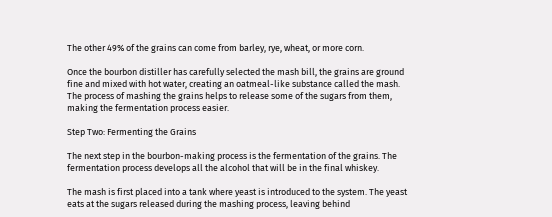The other 49% of the grains can come from barley, rye, wheat, or more corn.

Once the bourbon distiller has carefully selected the mash bill, the grains are ground fine and mixed with hot water, creating an oatmeal-like substance called the mash. The process of mashing the grains helps to release some of the sugars from them, making the fermentation process easier.

Step Two: Fermenting the Grains

The next step in the bourbon-making process is the fermentation of the grains. The fermentation process develops all the alcohol that will be in the final whiskey.

The mash is first placed into a tank where yeast is introduced to the system. The yeast eats at the sugars released during the mashing process, leaving behind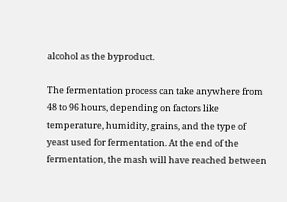alcohol as the byproduct.

The fermentation process can take anywhere from 48 to 96 hours, depending on factors like temperature, humidity, grains, and the type of yeast used for fermentation. At the end of the fermentation, the mash will have reached between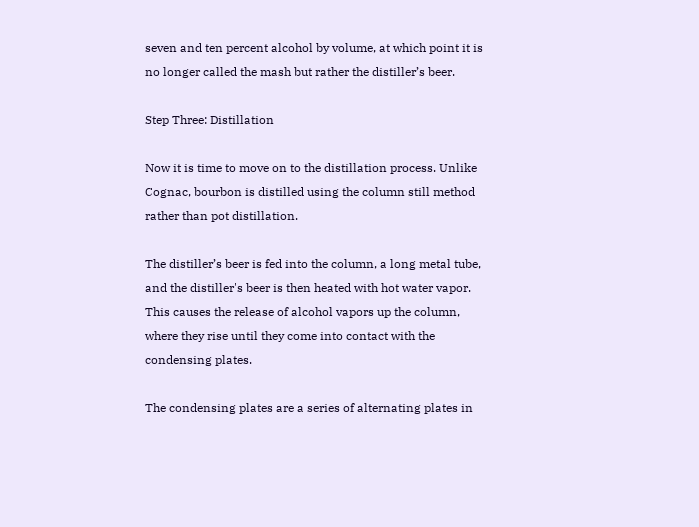seven and ten percent alcohol by volume, at which point it is no longer called the mash but rather the distiller’s beer.

Step Three: Distillation

Now it is time to move on to the distillation process. Unlike Cognac, bourbon is distilled using the column still method rather than pot distillation.

The distiller’s beer is fed into the column, a long metal tube, and the distiller's beer is then heated with hot water vapor. This causes the release of alcohol vapors up the column, where they rise until they come into contact with the condensing plates.

The condensing plates are a series of alternating plates in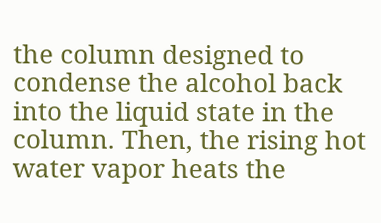the column designed to condense the alcohol back into the liquid state in the column. Then, the rising hot water vapor heats the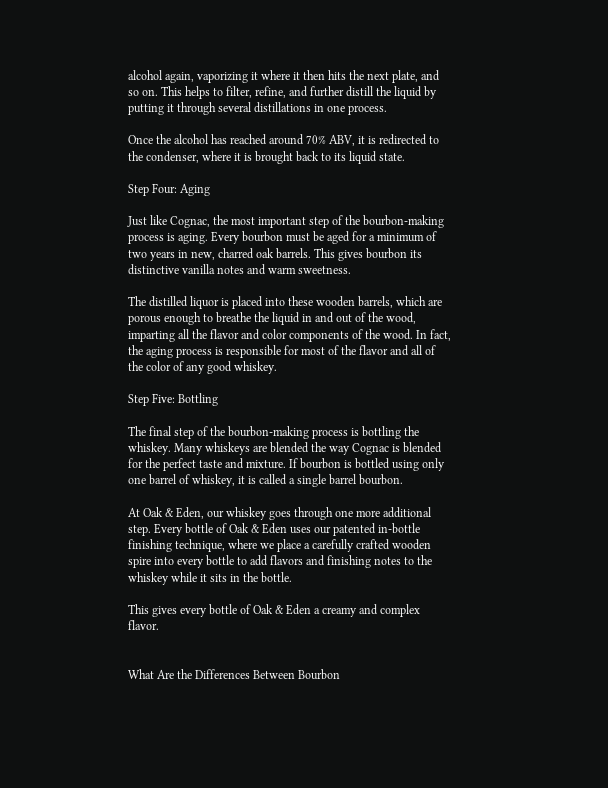alcohol again, vaporizing it where it then hits the next plate, and so on. This helps to filter, refine, and further distill the liquid by putting it through several distillations in one process.

Once the alcohol has reached around 70% ABV, it is redirected to the condenser, where it is brought back to its liquid state.

Step Four: Aging

Just like Cognac, the most important step of the bourbon-making process is aging. Every bourbon must be aged for a minimum of two years in new, charred oak barrels. This gives bourbon its distinctive vanilla notes and warm sweetness.

The distilled liquor is placed into these wooden barrels, which are porous enough to breathe the liquid in and out of the wood, imparting all the flavor and color components of the wood. In fact, the aging process is responsible for most of the flavor and all of the color of any good whiskey.

Step Five: Bottling

The final step of the bourbon-making process is bottling the whiskey. Many whiskeys are blended the way Cognac is blended for the perfect taste and mixture. If bourbon is bottled using only one barrel of whiskey, it is called a single barrel bourbon.

At Oak & Eden, our whiskey goes through one more additional step. Every bottle of Oak & Eden uses our patented in-bottle finishing technique, where we place a carefully crafted wooden spire into every bottle to add flavors and finishing notes to the whiskey while it sits in the bottle.

This gives every bottle of Oak & Eden a creamy and complex flavor.


What Are the Differences Between Bourbon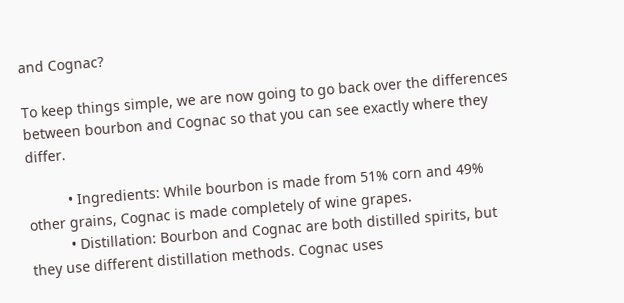and Cognac?

To keep things simple, we are now going to go back over the differences between bourbon and Cognac so that you can see exactly where they differ.

          • Ingredients: While bourbon is made from 51% corn and 49% other grains, Cognac is made completely of wine grapes.
          • Distillation: Bourbon and Cognac are both distilled spirits, but they use different distillation methods. Cognac uses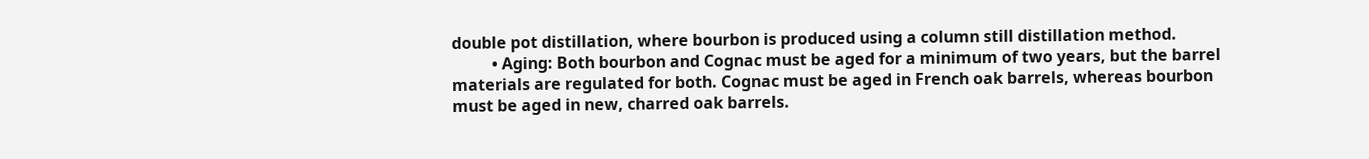double pot distillation, where bourbon is produced using a column still distillation method.
          • Aging: Both bourbon and Cognac must be aged for a minimum of two years, but the barrel materials are regulated for both. Cognac must be aged in French oak barrels, whereas bourbon must be aged in new, charred oak barrels.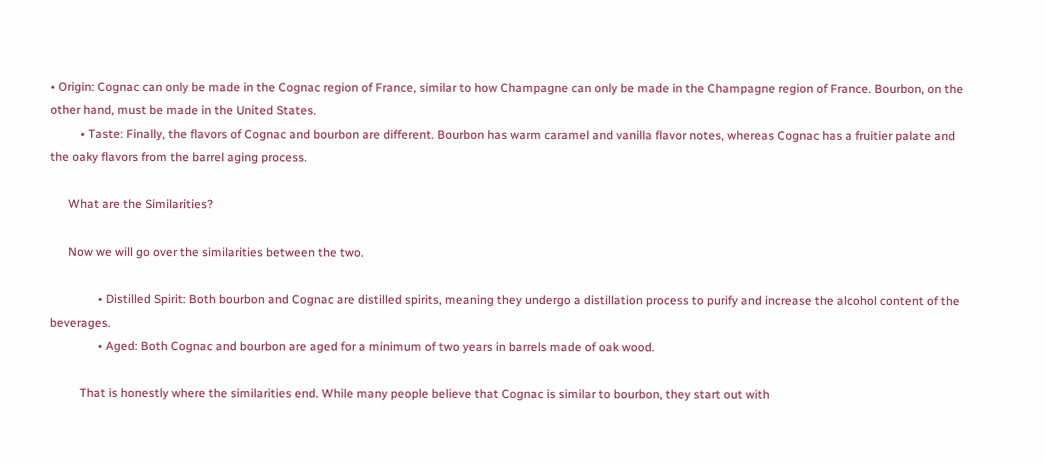• Origin: Cognac can only be made in the Cognac region of France, similar to how Champagne can only be made in the Champagne region of France. Bourbon, on the other hand, must be made in the United States.
          • Taste: Finally, the flavors of Cognac and bourbon are different. Bourbon has warm caramel and vanilla flavor notes, whereas Cognac has a fruitier palate and the oaky flavors from the barrel aging process.

      What are the Similarities?

      Now we will go over the similarities between the two.

                • Distilled Spirit: Both bourbon and Cognac are distilled spirits, meaning they undergo a distillation process to purify and increase the alcohol content of the beverages.
                • Aged: Both Cognac and bourbon are aged for a minimum of two years in barrels made of oak wood.

          That is honestly where the similarities end. While many people believe that Cognac is similar to bourbon, they start out with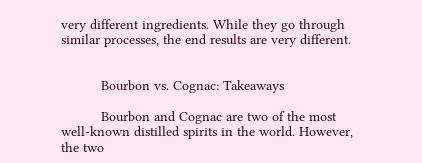very different ingredients. While they go through similar processes, the end results are very different.


          Bourbon vs. Cognac: Takeaways

          Bourbon and Cognac are two of the most well-known distilled spirits in the world. However, the two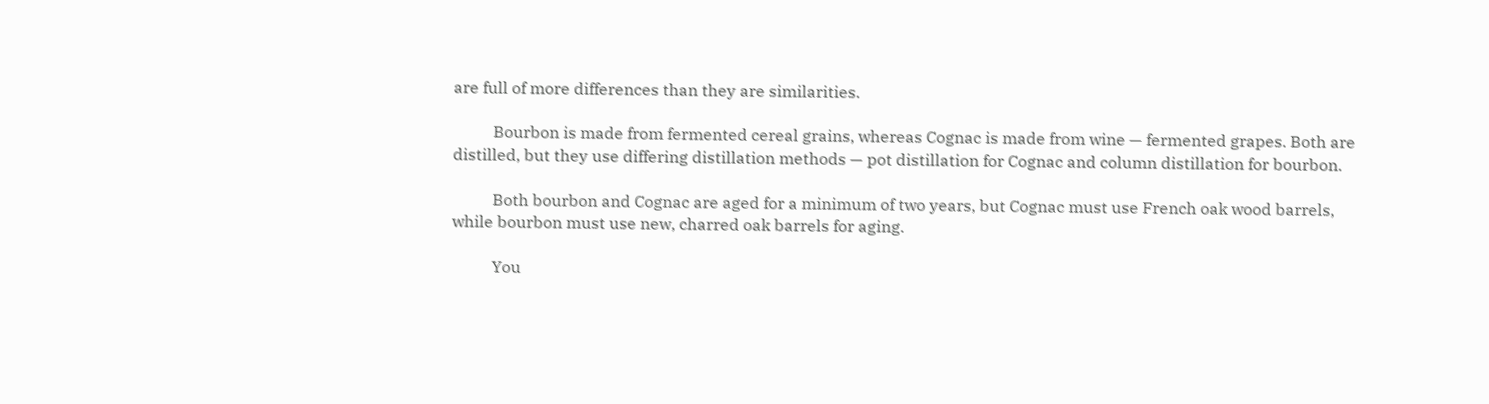are full of more differences than they are similarities.

          Bourbon is made from fermented cereal grains, whereas Cognac is made from wine — fermented grapes. Both are distilled, but they use differing distillation methods — pot distillation for Cognac and column distillation for bourbon.

          Both bourbon and Cognac are aged for a minimum of two years, but Cognac must use French oak wood barrels, while bourbon must use new, charred oak barrels for aging.

          You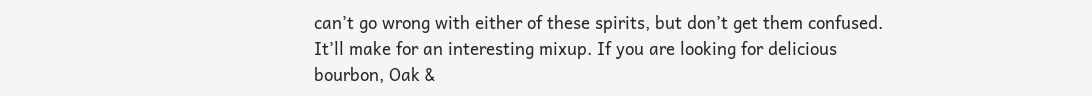can’t go wrong with either of these spirits, but don’t get them confused. It’ll make for an interesting mixup. If you are looking for delicious bourbon, Oak &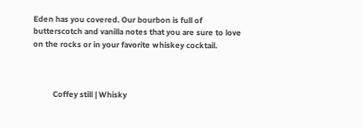Eden has you covered. Our bourbon is full of butterscotch and vanilla notes that you are sure to love on the rocks or in your favorite whiskey cocktail.



          Coffey still | Whisky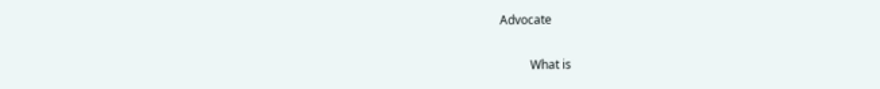Advocate

          What is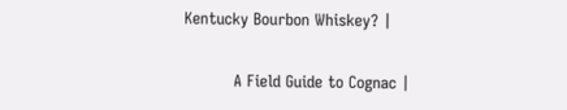Kentucky Bourbon Whiskey? |

          A Field Guide to Cognac |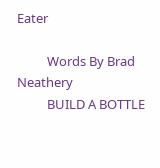Eater

          Words By Brad Neathery
          BUILD A BOTTLE